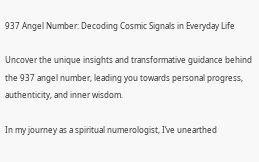937 Angel Number: Decoding Cosmic Signals in Everyday Life

Uncover the unique insights and transformative guidance behind the 937 angel number, leading you towards personal progress, authenticity, and inner wisdom.

In my journey as a spiritual numerologist, I’ve unearthed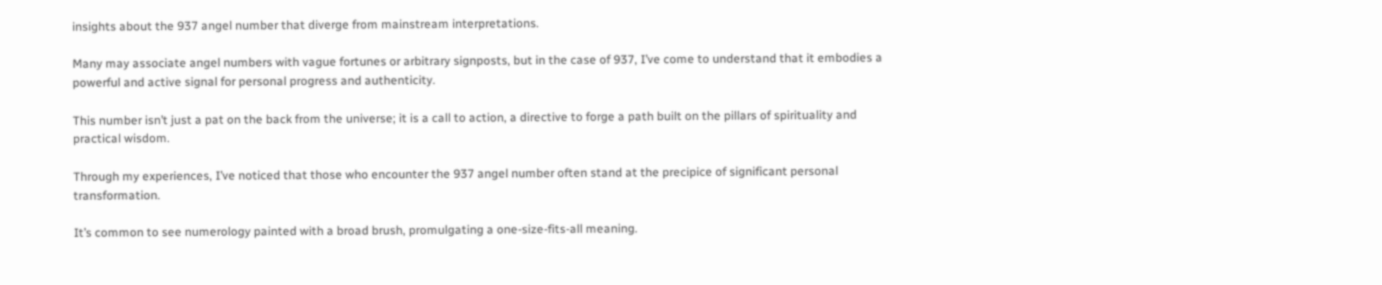insights about the 937 angel number that diverge from mainstream interpretations.

Many may associate angel numbers with vague fortunes or arbitrary signposts, but in the case of 937, I’ve come to understand that it embodies a powerful and active signal for personal progress and authenticity.

This number isn’t just a pat on the back from the universe; it is a call to action, a directive to forge a path built on the pillars of spirituality and practical wisdom.

Through my experiences, I’ve noticed that those who encounter the 937 angel number often stand at the precipice of significant personal transformation.

It’s common to see numerology painted with a broad brush, promulgating a one-size-fits-all meaning.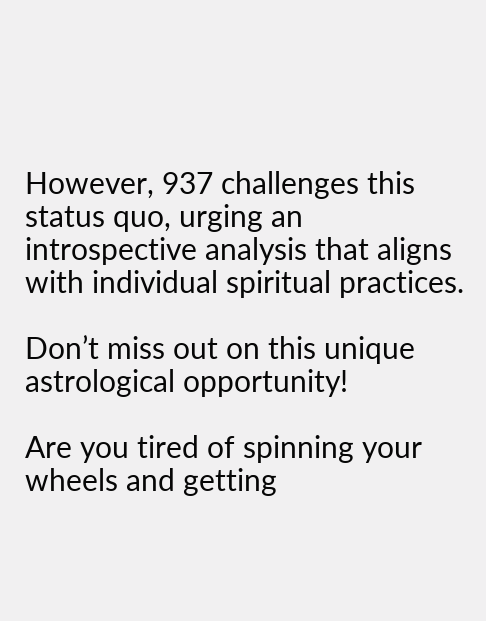However, 937 challenges this status quo, urging an introspective analysis that aligns with individual spiritual practices.

Don’t miss out on this unique astrological opportunity!

Are you tired of spinning your wheels and getting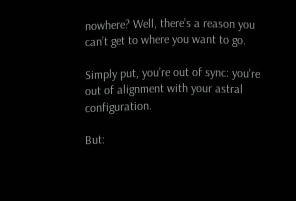nowhere? Well, there’s a reason you can’t get to where you want to go.

Simply put, you’re out of sync: you're out of alignment with your astral configuration.

But: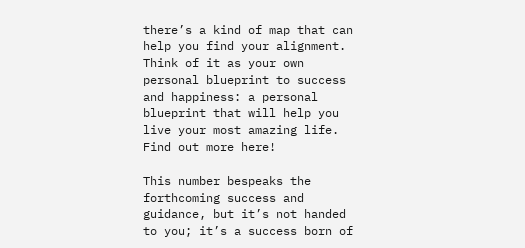there’s a kind of map that can help you find your alignment. Think of it as your own personal blueprint to success and happiness: a personal blueprint that will help you live your most amazing life. Find out more here!

This number bespeaks the forthcoming success and guidance, but it’s not handed to you; it’s a success born of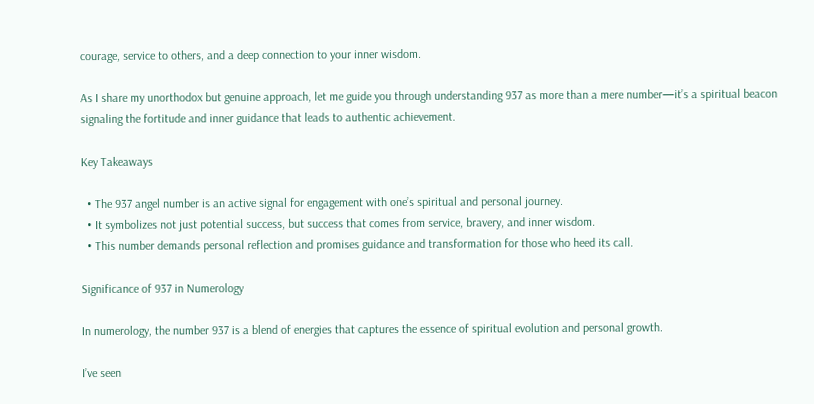courage, service to others, and a deep connection to your inner wisdom.

As I share my unorthodox but genuine approach, let me guide you through understanding 937 as more than a mere number—it’s a spiritual beacon signaling the fortitude and inner guidance that leads to authentic achievement.

Key Takeaways

  • The 937 angel number is an active signal for engagement with one’s spiritual and personal journey.
  • It symbolizes not just potential success, but success that comes from service, bravery, and inner wisdom.
  • This number demands personal reflection and promises guidance and transformation for those who heed its call.

Significance of 937 in Numerology

In numerology, the number 937 is a blend of energies that captures the essence of spiritual evolution and personal growth.

I’ve seen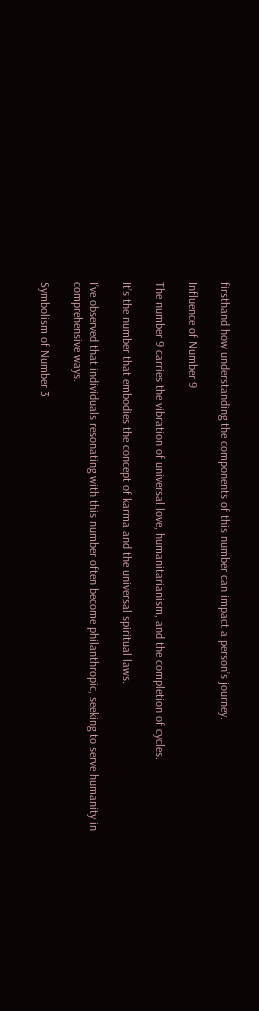firsthand how understanding the components of this number can impact a person’s journey.

Influence of Number 9

The number 9 carries the vibration of universal love, humanitarianism, and the completion of cycles.

It’s the number that embodies the concept of karma and the universal spiritual laws.

I’ve observed that individuals resonating with this number often become philanthropic, seeking to serve humanity in comprehensive ways.

Symbolism of Number 3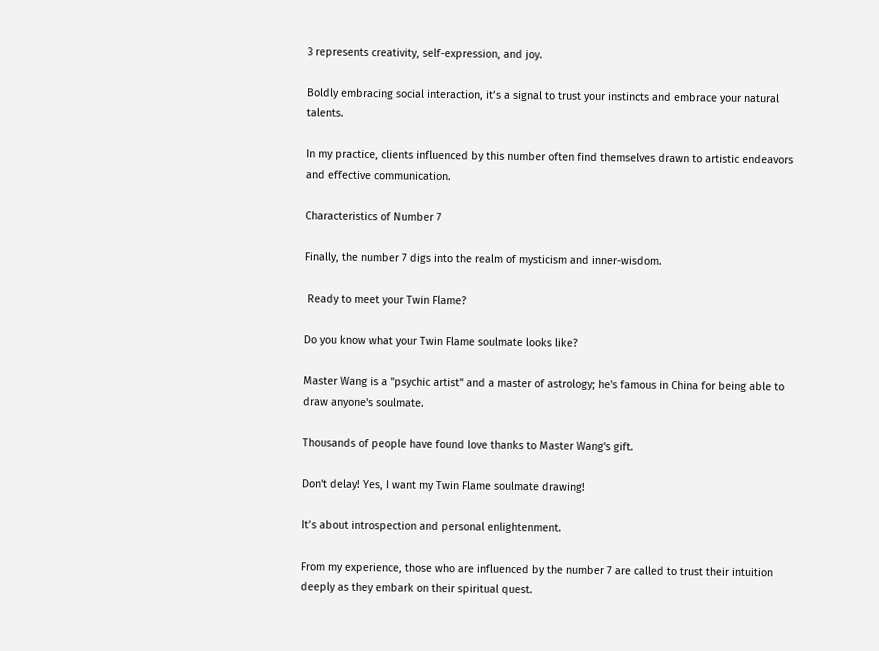3 represents creativity, self-expression, and joy.

Boldly embracing social interaction, it’s a signal to trust your instincts and embrace your natural talents.

In my practice, clients influenced by this number often find themselves drawn to artistic endeavors and effective communication.

Characteristics of Number 7

Finally, the number 7 digs into the realm of mysticism and inner-wisdom.

 Ready to meet your Twin Flame?

Do you know what your Twin Flame soulmate looks like?

Master Wang is a "psychic artist" and a master of astrology; he's famous in China for being able to draw anyone's soulmate.

Thousands of people have found love thanks to Master Wang's gift.

Don't delay! Yes, I want my Twin Flame soulmate drawing!

It’s about introspection and personal enlightenment.

From my experience, those who are influenced by the number 7 are called to trust their intuition deeply as they embark on their spiritual quest.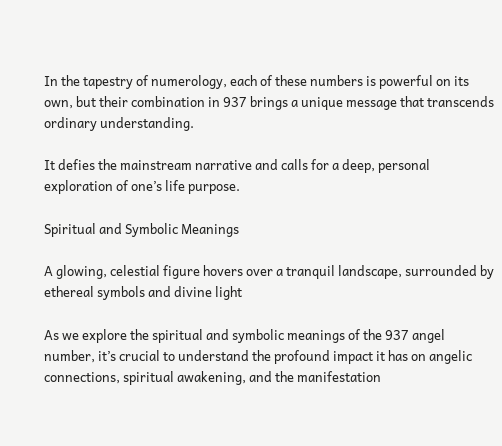In the tapestry of numerology, each of these numbers is powerful on its own, but their combination in 937 brings a unique message that transcends ordinary understanding.

It defies the mainstream narrative and calls for a deep, personal exploration of one’s life purpose.

Spiritual and Symbolic Meanings

A glowing, celestial figure hovers over a tranquil landscape, surrounded by ethereal symbols and divine light

As we explore the spiritual and symbolic meanings of the 937 angel number, it’s crucial to understand the profound impact it has on angelic connections, spiritual awakening, and the manifestation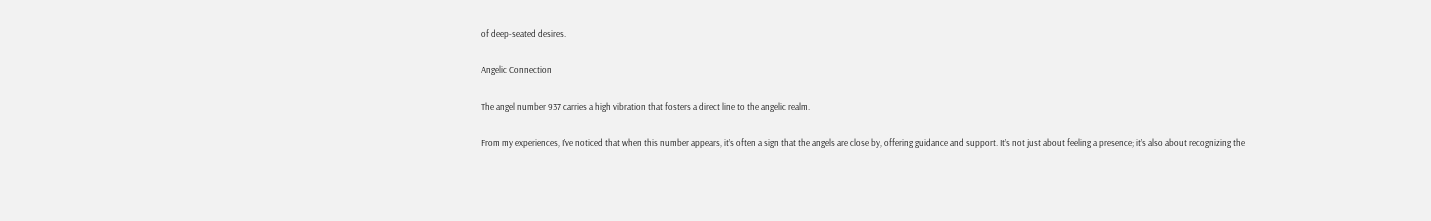of deep-seated desires.

Angelic Connection

The angel number 937 carries a high vibration that fosters a direct line to the angelic realm.

From my experiences, I’ve noticed that when this number appears, it’s often a sign that the angels are close by, offering guidance and support. It’s not just about feeling a presence; it’s also about recognizing the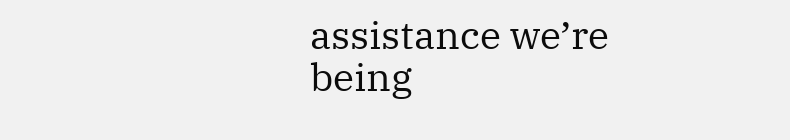assistance we’re being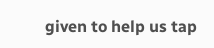given to help us tap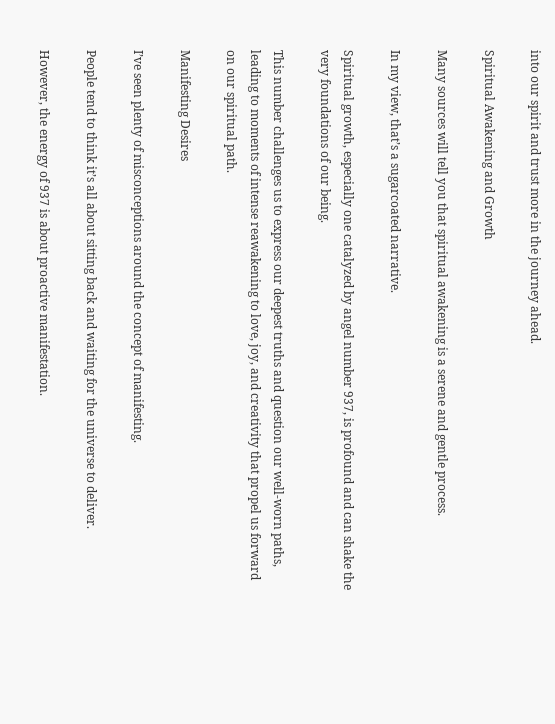into our spirit and trust more in the journey ahead.

Spiritual Awakening and Growth

Many sources will tell you that spiritual awakening is a serene and gentle process.

In my view, that’s a sugarcoated narrative.

Spiritual growth, especially one catalyzed by angel number 937, is profound and can shake the very foundations of our being.

This number challenges us to express our deepest truths and question our well-worn paths, leading to moments of intense reawakening to love, joy, and creativity that propel us forward on our spiritual path.

Manifesting Desires

I’ve seen plenty of misconceptions around the concept of manifesting.

People tend to think it’s all about sitting back and waiting for the universe to deliver.

However, the energy of 937 is about proactive manifestation.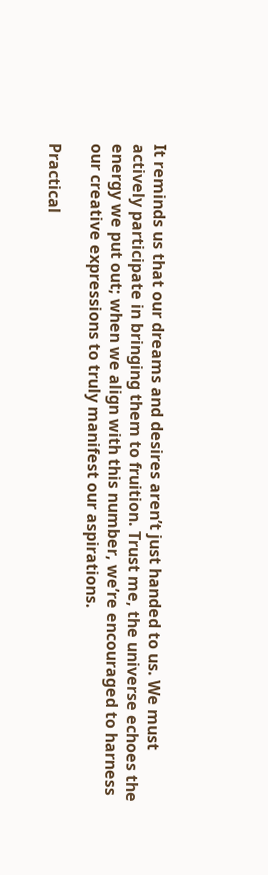It reminds us that our dreams and desires aren’t just handed to us. We must actively participate in bringing them to fruition. Trust me, the universe echoes the energy we put out; when we align with this number, we’re encouraged to harness our creative expressions to truly manifest our aspirations.

Practical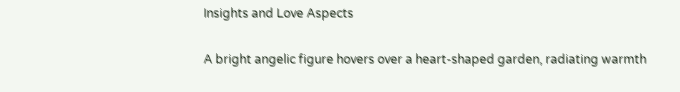Insights and Love Aspects

A bright angelic figure hovers over a heart-shaped garden, radiating warmth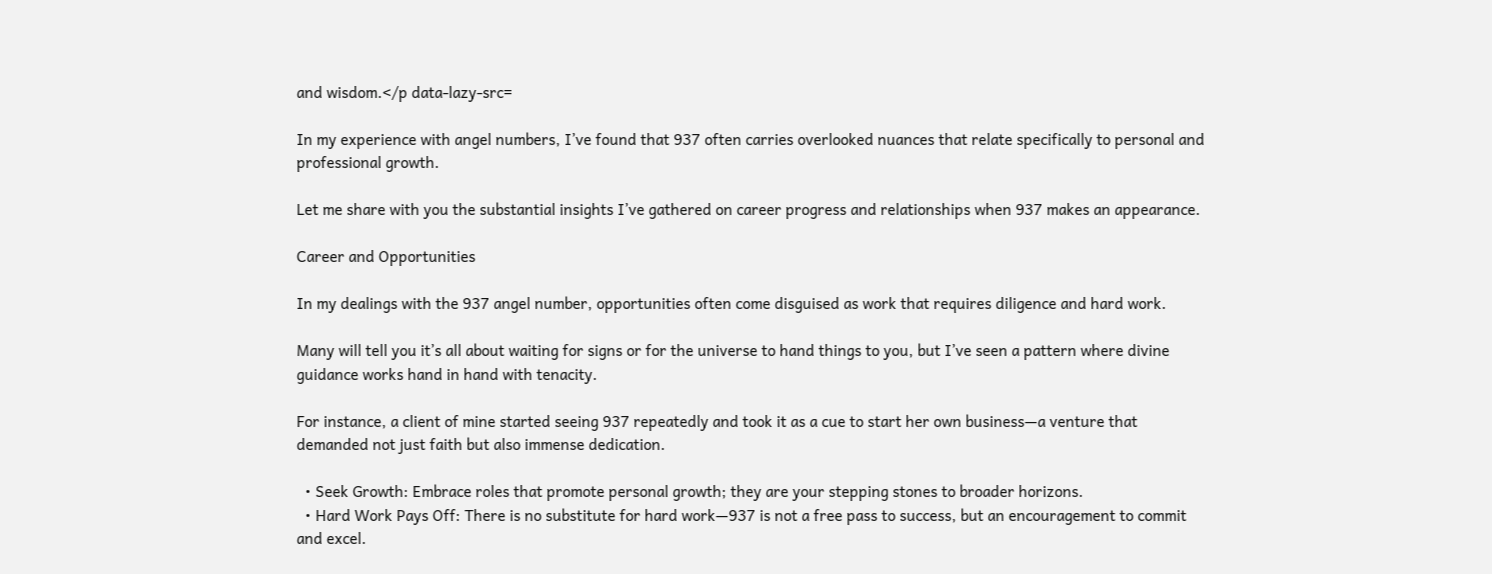and wisdom.</p data-lazy-src=

In my experience with angel numbers, I’ve found that 937 often carries overlooked nuances that relate specifically to personal and professional growth.

Let me share with you the substantial insights I’ve gathered on career progress and relationships when 937 makes an appearance.

Career and Opportunities

In my dealings with the 937 angel number, opportunities often come disguised as work that requires diligence and hard work.

Many will tell you it’s all about waiting for signs or for the universe to hand things to you, but I’ve seen a pattern where divine guidance works hand in hand with tenacity.

For instance, a client of mine started seeing 937 repeatedly and took it as a cue to start her own business—a venture that demanded not just faith but also immense dedication.

  • Seek Growth: Embrace roles that promote personal growth; they are your stepping stones to broader horizons.
  • Hard Work Pays Off: There is no substitute for hard work—937 is not a free pass to success, but an encouragement to commit and excel.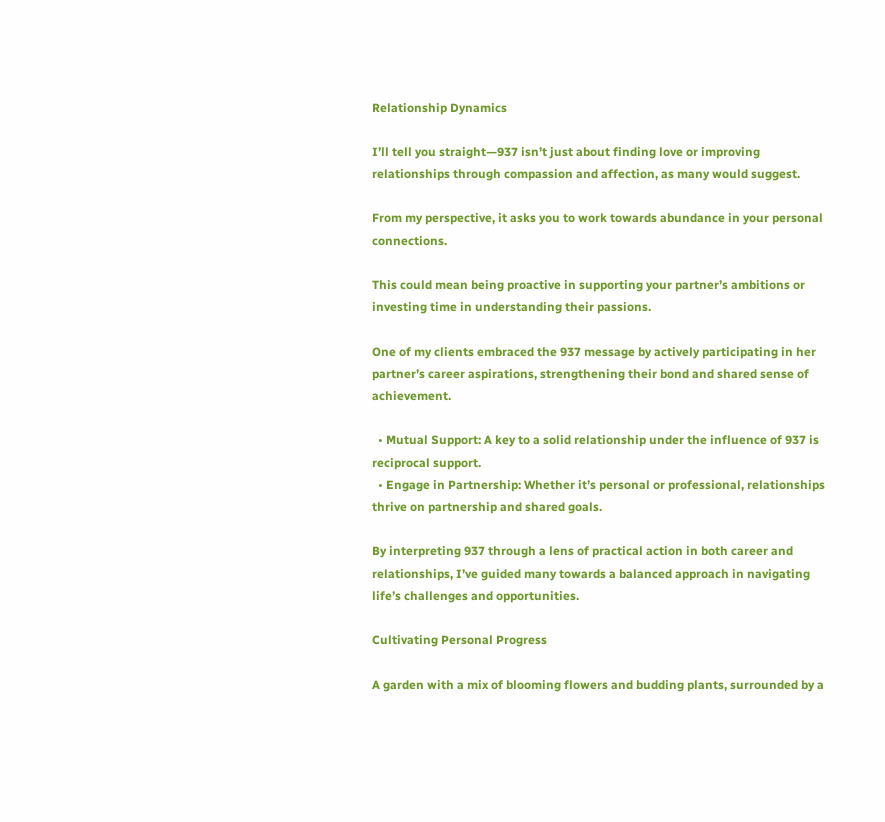Relationship Dynamics

I’ll tell you straight—937 isn’t just about finding love or improving relationships through compassion and affection, as many would suggest.

From my perspective, it asks you to work towards abundance in your personal connections.

This could mean being proactive in supporting your partner’s ambitions or investing time in understanding their passions.

One of my clients embraced the 937 message by actively participating in her partner’s career aspirations, strengthening their bond and shared sense of achievement.

  • Mutual Support: A key to a solid relationship under the influence of 937 is reciprocal support.
  • Engage in Partnership: Whether it’s personal or professional, relationships thrive on partnership and shared goals.

By interpreting 937 through a lens of practical action in both career and relationships, I’ve guided many towards a balanced approach in navigating life’s challenges and opportunities.

Cultivating Personal Progress

A garden with a mix of blooming flowers and budding plants, surrounded by a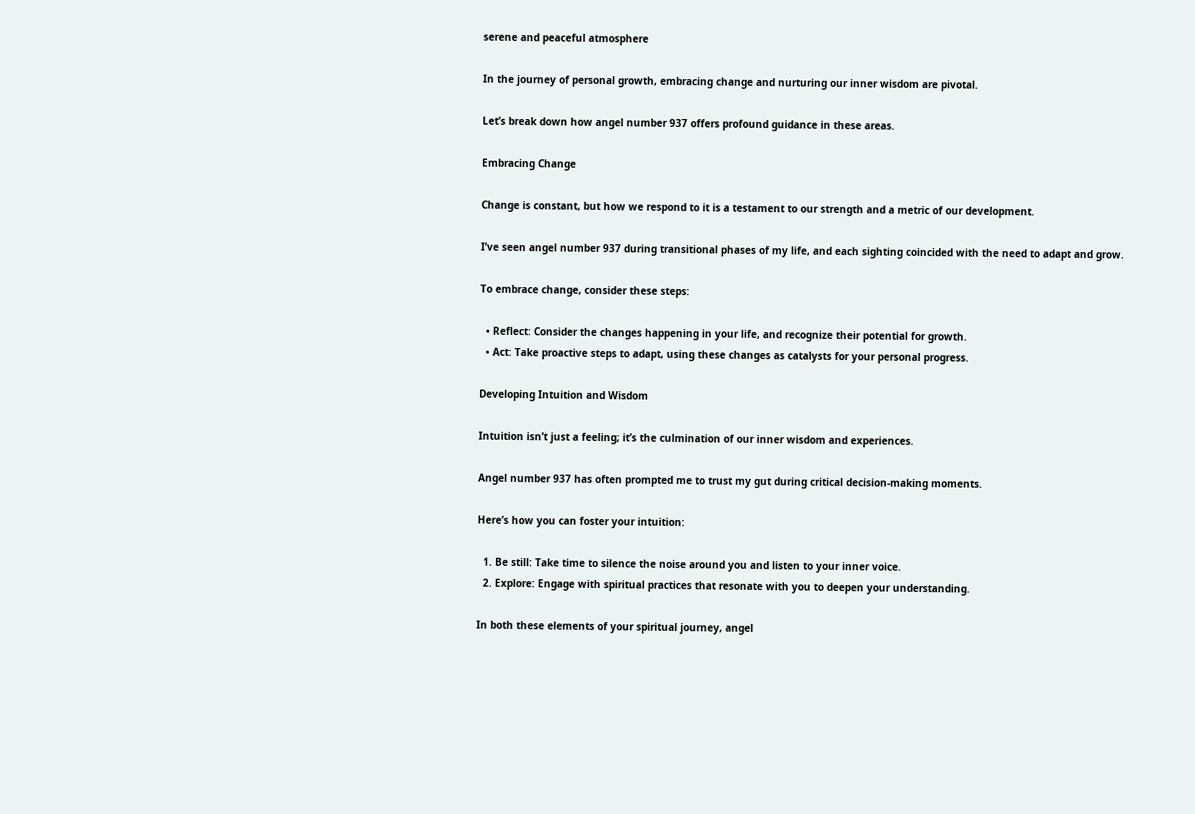serene and peaceful atmosphere

In the journey of personal growth, embracing change and nurturing our inner wisdom are pivotal.

Let’s break down how angel number 937 offers profound guidance in these areas.

Embracing Change

Change is constant, but how we respond to it is a testament to our strength and a metric of our development.

I’ve seen angel number 937 during transitional phases of my life, and each sighting coincided with the need to adapt and grow.

To embrace change, consider these steps:

  • Reflect: Consider the changes happening in your life, and recognize their potential for growth.
  • Act: Take proactive steps to adapt, using these changes as catalysts for your personal progress.

Developing Intuition and Wisdom

Intuition isn’t just a feeling; it’s the culmination of our inner wisdom and experiences.

Angel number 937 has often prompted me to trust my gut during critical decision-making moments.

Here’s how you can foster your intuition:

  1. Be still: Take time to silence the noise around you and listen to your inner voice.
  2. Explore: Engage with spiritual practices that resonate with you to deepen your understanding.

In both these elements of your spiritual journey, angel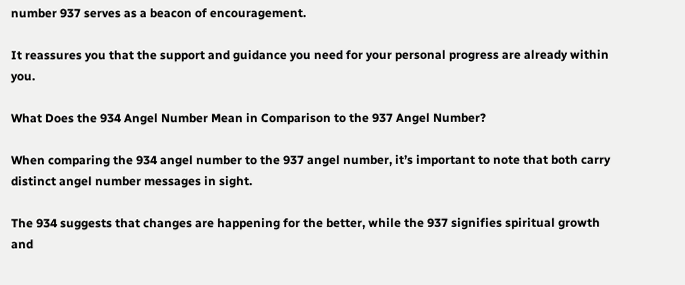number 937 serves as a beacon of encouragement.

It reassures you that the support and guidance you need for your personal progress are already within you.

What Does the 934 Angel Number Mean in Comparison to the 937 Angel Number?

When comparing the 934 angel number to the 937 angel number, it’s important to note that both carry distinct angel number messages in sight.

The 934 suggests that changes are happening for the better, while the 937 signifies spiritual growth and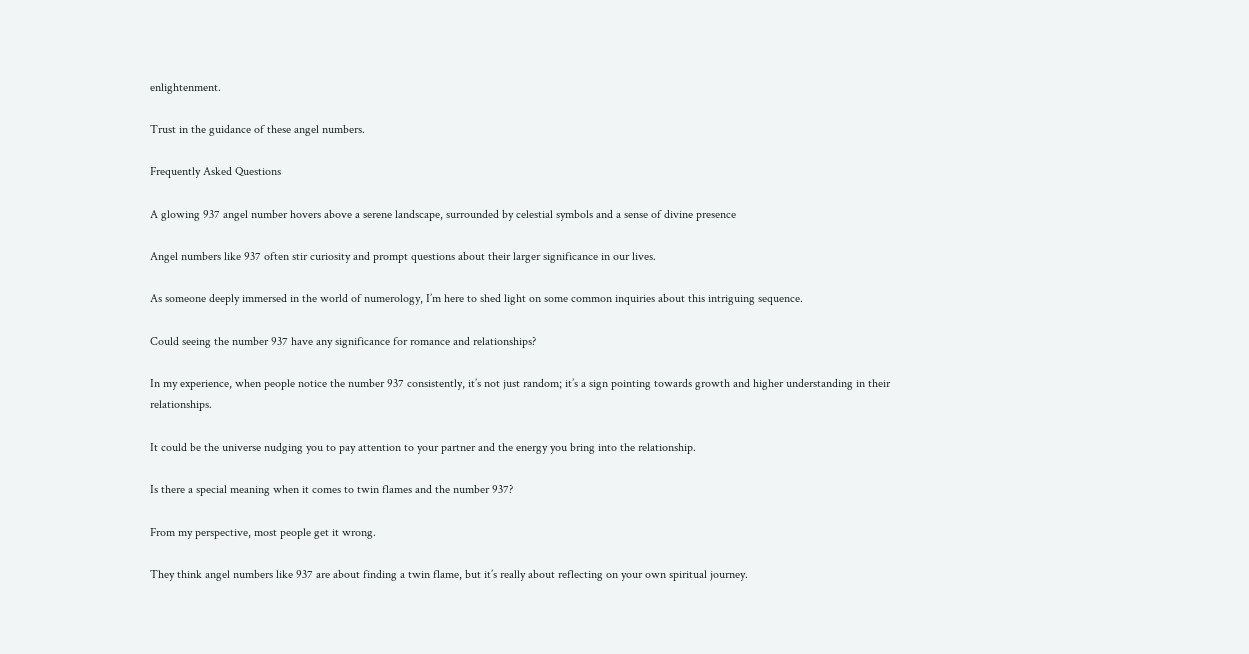enlightenment.

Trust in the guidance of these angel numbers.

Frequently Asked Questions

A glowing 937 angel number hovers above a serene landscape, surrounded by celestial symbols and a sense of divine presence

Angel numbers like 937 often stir curiosity and prompt questions about their larger significance in our lives.

As someone deeply immersed in the world of numerology, I’m here to shed light on some common inquiries about this intriguing sequence.

Could seeing the number 937 have any significance for romance and relationships?

In my experience, when people notice the number 937 consistently, it’s not just random; it’s a sign pointing towards growth and higher understanding in their relationships.

It could be the universe nudging you to pay attention to your partner and the energy you bring into the relationship.

Is there a special meaning when it comes to twin flames and the number 937?

From my perspective, most people get it wrong.

They think angel numbers like 937 are about finding a twin flame, but it’s really about reflecting on your own spiritual journey.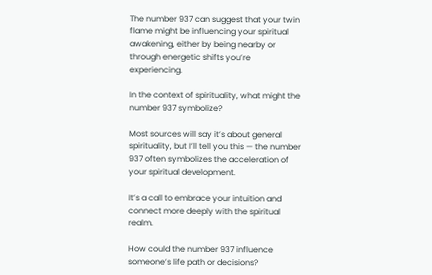The number 937 can suggest that your twin flame might be influencing your spiritual awakening, either by being nearby or through energetic shifts you’re experiencing.

In the context of spirituality, what might the number 937 symbolize?

Most sources will say it’s about general spirituality, but I’ll tell you this — the number 937 often symbolizes the acceleration of your spiritual development.

It’s a call to embrace your intuition and connect more deeply with the spiritual realm.

How could the number 937 influence someone’s life path or decisions?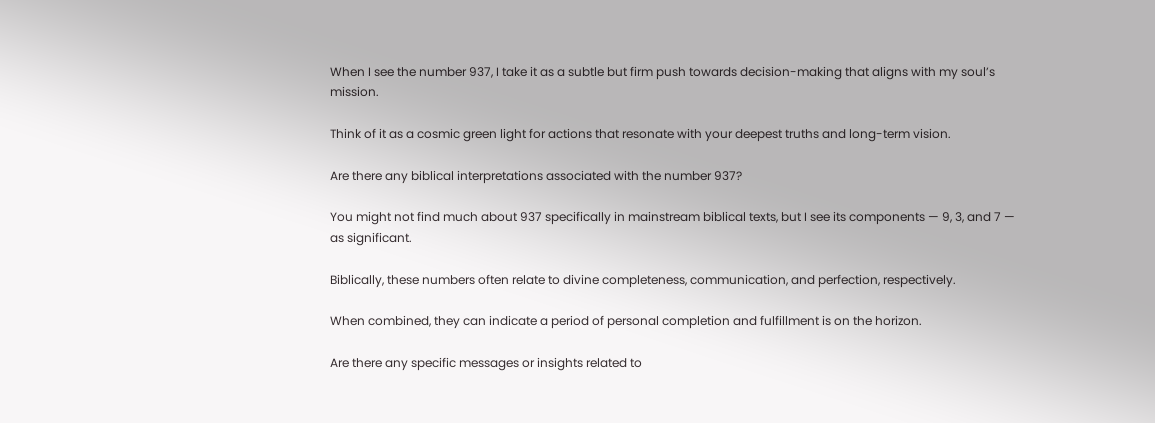When I see the number 937, I take it as a subtle but firm push towards decision-making that aligns with my soul’s mission.

Think of it as a cosmic green light for actions that resonate with your deepest truths and long-term vision.

Are there any biblical interpretations associated with the number 937?

You might not find much about 937 specifically in mainstream biblical texts, but I see its components — 9, 3, and 7 — as significant.

Biblically, these numbers often relate to divine completeness, communication, and perfection, respectively.

When combined, they can indicate a period of personal completion and fulfillment is on the horizon.

Are there any specific messages or insights related to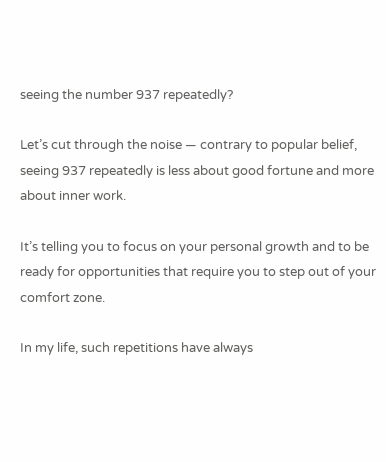seeing the number 937 repeatedly?

Let’s cut through the noise — contrary to popular belief, seeing 937 repeatedly is less about good fortune and more about inner work.

It’s telling you to focus on your personal growth and to be ready for opportunities that require you to step out of your comfort zone.

In my life, such repetitions have always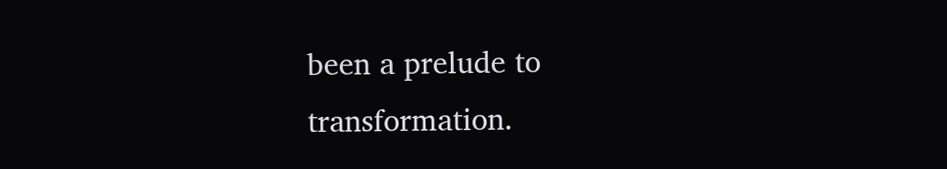been a prelude to transformation.